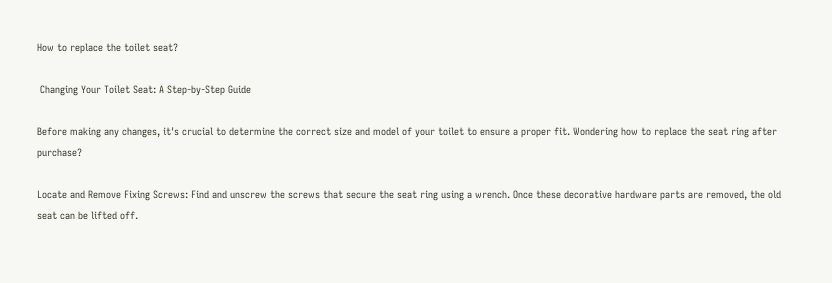How to replace the toilet seat?

 Changing Your Toilet Seat: A Step-by-Step Guide

Before making any changes, it's crucial to determine the correct size and model of your toilet to ensure a proper fit. Wondering how to replace the seat ring after purchase?

Locate and Remove Fixing Screws: Find and unscrew the screws that secure the seat ring using a wrench. Once these decorative hardware parts are removed, the old seat can be lifted off.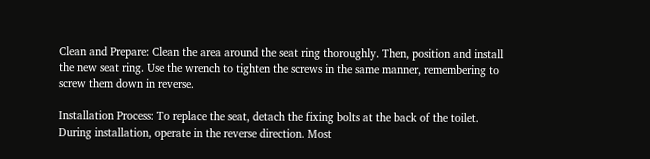Clean and Prepare: Clean the area around the seat ring thoroughly. Then, position and install the new seat ring. Use the wrench to tighten the screws in the same manner, remembering to screw them down in reverse.

Installation Process: To replace the seat, detach the fixing bolts at the back of the toilet. During installation, operate in the reverse direction. Most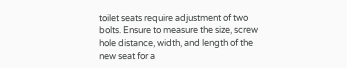toilet seats require adjustment of two bolts. Ensure to measure the size, screw hole distance, width, and length of the new seat for a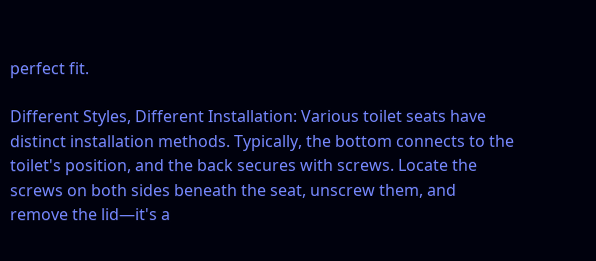perfect fit.

Different Styles, Different Installation: Various toilet seats have distinct installation methods. Typically, the bottom connects to the toilet's position, and the back secures with screws. Locate the screws on both sides beneath the seat, unscrew them, and remove the lid—it's a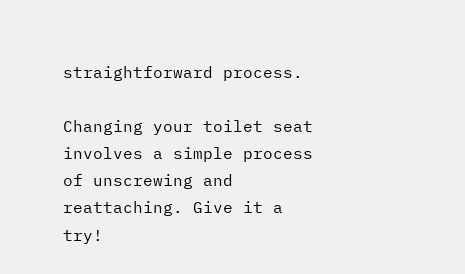straightforward process.

Changing your toilet seat involves a simple process of unscrewing and reattaching. Give it a try!